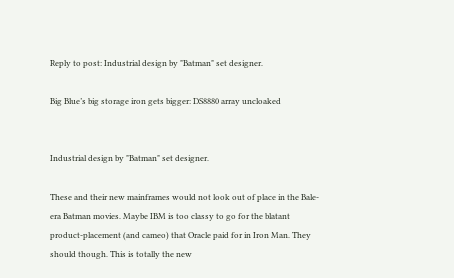Reply to post: Industrial design by "Batman" set designer.

Big Blue’s big storage iron gets bigger: DS8880 array uncloaked


Industrial design by "Batman" set designer.

These and their new mainframes would not look out of place in the Bale-era Batman movies. Maybe IBM is too classy to go for the blatant product-placement (and cameo) that Oracle paid for in Iron Man. They should though. This is totally the new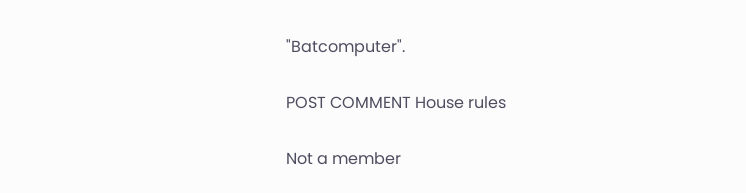"Batcomputer".

POST COMMENT House rules

Not a member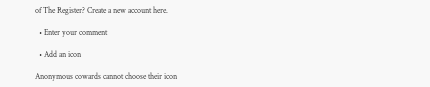of The Register? Create a new account here.

  • Enter your comment

  • Add an icon

Anonymous cowards cannot choose their icon